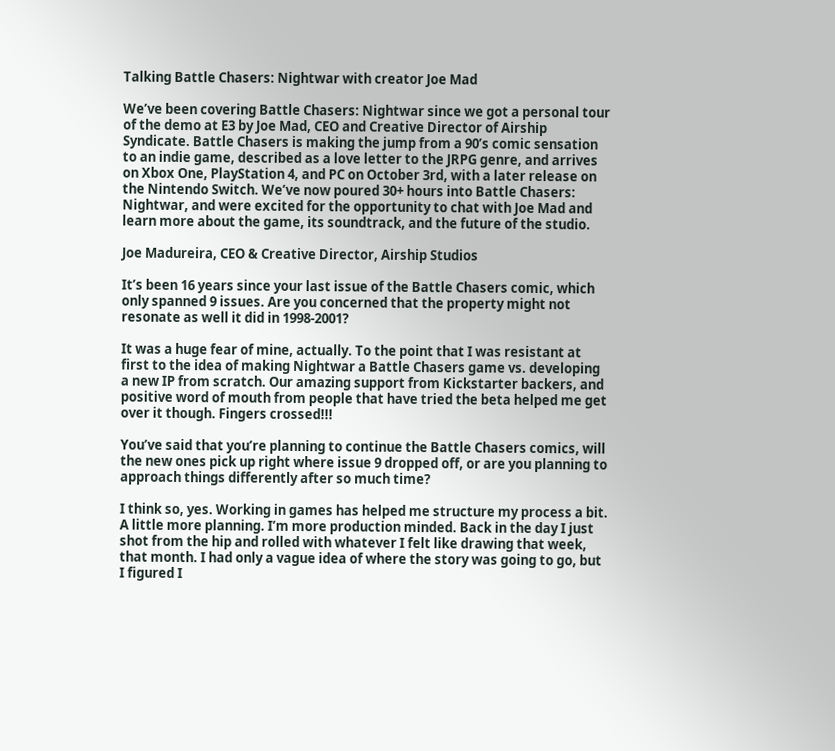Talking Battle Chasers: Nightwar with creator Joe Mad

We’ve been covering Battle Chasers: Nightwar since we got a personal tour of the demo at E3 by Joe Mad, CEO and Creative Director of Airship Syndicate. Battle Chasers is making the jump from a 90’s comic sensation to an indie game, described as a love letter to the JRPG genre, and arrives on Xbox One, PlayStation 4, and PC on October 3rd, with a later release on the Nintendo Switch. We’ve now poured 30+ hours into Battle Chasers: Nightwar, and were excited for the opportunity to chat with Joe Mad and learn more about the game, its soundtrack, and the future of the studio.

Joe Madureira, CEO & Creative Director, Airship Studios

It’s been 16 years since your last issue of the Battle Chasers comic, which only spanned 9 issues. Are you concerned that the property might not resonate as well it did in 1998-2001?

It was a huge fear of mine, actually. To the point that I was resistant at first to the idea of making Nightwar a Battle Chasers game vs. developing a new IP from scratch. Our amazing support from Kickstarter backers, and positive word of mouth from people that have tried the beta helped me get over it though. Fingers crossed!!!

You’ve said that you’re planning to continue the Battle Chasers comics, will the new ones pick up right where issue 9 dropped off, or are you planning to approach things differently after so much time?

I think so, yes. Working in games has helped me structure my process a bit. A little more planning. I’m more production minded. Back in the day I just shot from the hip and rolled with whatever I felt like drawing that week, that month. I had only a vague idea of where the story was going to go, but I figured I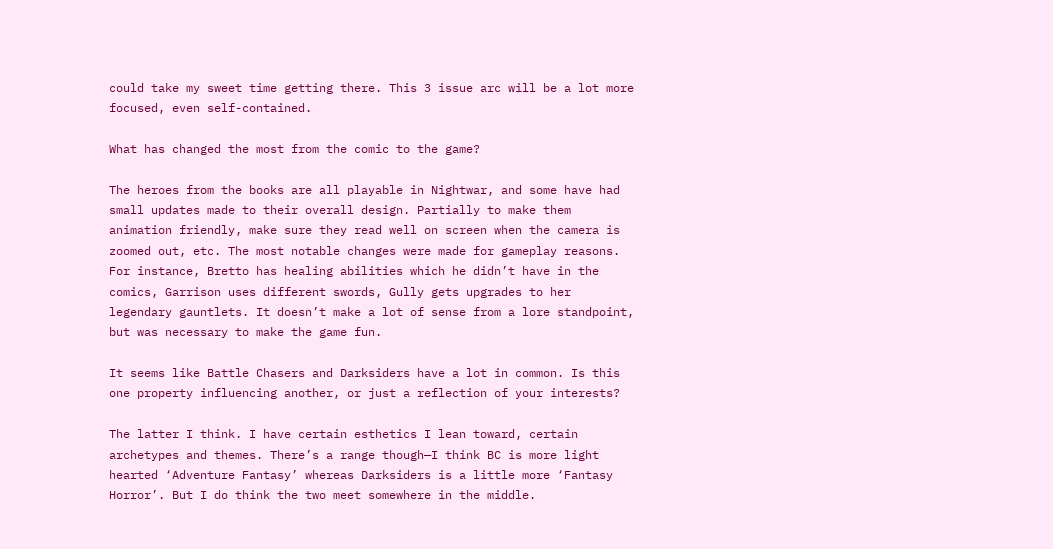could take my sweet time getting there. This 3 issue arc will be a lot more focused, even self-contained.

What has changed the most from the comic to the game?

The heroes from the books are all playable in Nightwar, and some have had small updates made to their overall design. Partially to make them animation friendly, make sure they read well on screen when the camera is zoomed out, etc. The most notable changes were made for gameplay reasons. For instance, Bretto has healing abilities which he didn’t have in the comics, Garrison uses different swords, Gully gets upgrades to her legendary gauntlets. It doesn’t make a lot of sense from a lore standpoint, but was necessary to make the game fun.

It seems like Battle Chasers and Darksiders have a lot in common. Is this one property influencing another, or just a reflection of your interests?

The latter I think. I have certain esthetics I lean toward, certain archetypes and themes. There’s a range though—I think BC is more light hearted ‘Adventure Fantasy’ whereas Darksiders is a little more ‘Fantasy Horror’. But I do think the two meet somewhere in the middle.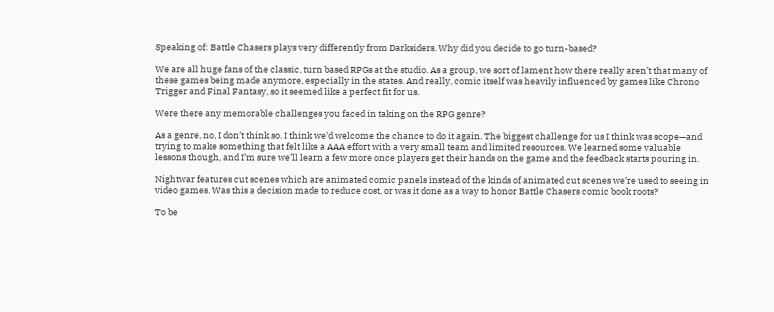Speaking of: Battle Chasers plays very differently from Darksiders. Why did you decide to go turn-based?

We are all huge fans of the classic, turn based RPGs at the studio. As a group, we sort of lament how there really aren’t that many of these games being made anymore, especially in the states. And really, comic itself was heavily influenced by games like Chrono Trigger and Final Fantasy, so it seemed like a perfect fit for us.

Were there any memorable challenges you faced in taking on the RPG genre?

As a genre, no, I don’t think so. I think we’d welcome the chance to do it again. The biggest challenge for us I think was scope—and trying to make something that felt like a AAA effort with a very small team and limited resources. We learned some valuable lessons though, and I’m sure we’ll learn a few more once players get their hands on the game and the feedback starts pouring in.

Nightwar features cut scenes which are animated comic panels instead of the kinds of animated cut scenes we’re used to seeing in video games. Was this a decision made to reduce cost, or was it done as a way to honor Battle Chasers comic book roots?

To be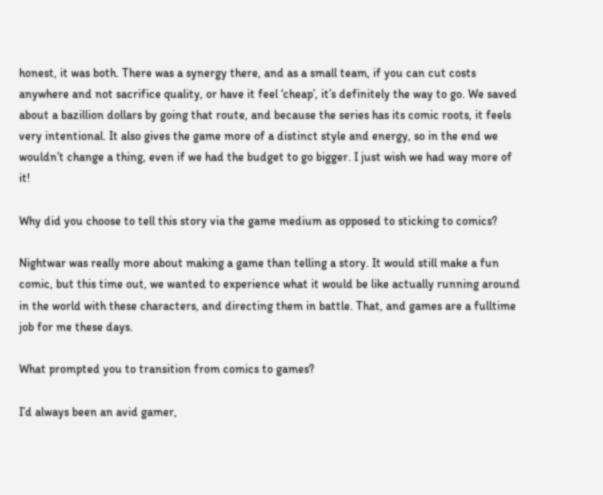honest, it was both. There was a synergy there, and as a small team, if you can cut costs anywhere and not sacrifice quality, or have it feel ‘cheap’, it’s definitely the way to go. We saved about a bazillion dollars by going that route, and because the series has its comic roots, it feels very intentional. It also gives the game more of a distinct style and energy, so in the end we wouldn’t change a thing, even if we had the budget to go bigger. I just wish we had way more of it!

Why did you choose to tell this story via the game medium as opposed to sticking to comics?

Nightwar was really more about making a game than telling a story. It would still make a fun comic, but this time out, we wanted to experience what it would be like actually running around in the world with these characters, and directing them in battle. That, and games are a fulltime job for me these days.

What prompted you to transition from comics to games?

I’d always been an avid gamer,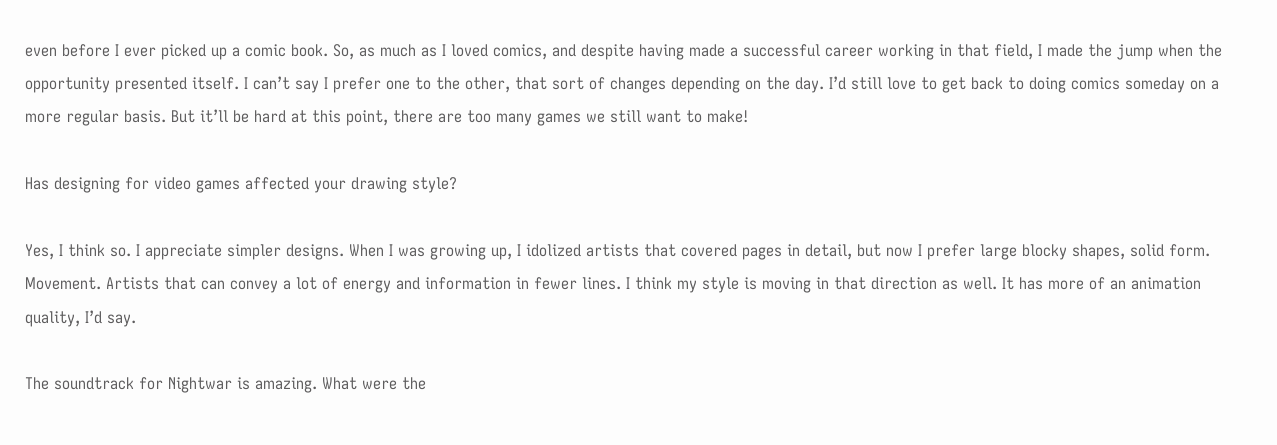even before I ever picked up a comic book. So, as much as I loved comics, and despite having made a successful career working in that field, I made the jump when the opportunity presented itself. I can’t say I prefer one to the other, that sort of changes depending on the day. I’d still love to get back to doing comics someday on a more regular basis. But it’ll be hard at this point, there are too many games we still want to make!

Has designing for video games affected your drawing style?

Yes, I think so. I appreciate simpler designs. When I was growing up, I idolized artists that covered pages in detail, but now I prefer large blocky shapes, solid form. Movement. Artists that can convey a lot of energy and information in fewer lines. I think my style is moving in that direction as well. It has more of an animation quality, I’d say.

The soundtrack for Nightwar is amazing. What were the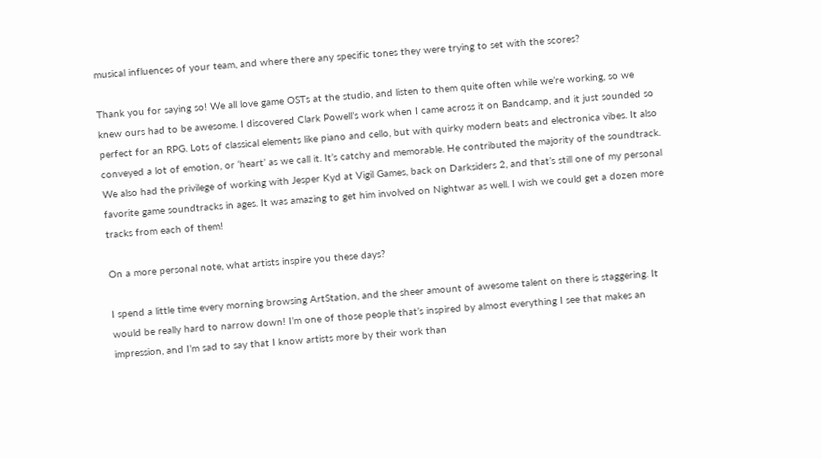musical influences of your team, and where there any specific tones they were trying to set with the scores?

Thank you for saying so! We all love game OSTs at the studio, and listen to them quite often while we’re working, so we knew ours had to be awesome. I discovered Clark Powell’s work when I came across it on Bandcamp, and it just sounded so perfect for an RPG. Lots of classical elements like piano and cello, but with quirky modern beats and electronica vibes. It also conveyed a lot of emotion, or ‘heart’ as we call it. It’s catchy and memorable. He contributed the majority of the soundtrack. We also had the privilege of working with Jesper Kyd at Vigil Games, back on Darksiders 2, and that’s still one of my personal favorite game soundtracks in ages. It was amazing to get him involved on Nightwar as well. I wish we could get a dozen more tracks from each of them!

On a more personal note, what artists inspire you these days?

I spend a little time every morning browsing ArtStation, and the sheer amount of awesome talent on there is staggering. It would be really hard to narrow down! I’m one of those people that’s inspired by almost everything I see that makes an impression, and I’m sad to say that I know artists more by their work than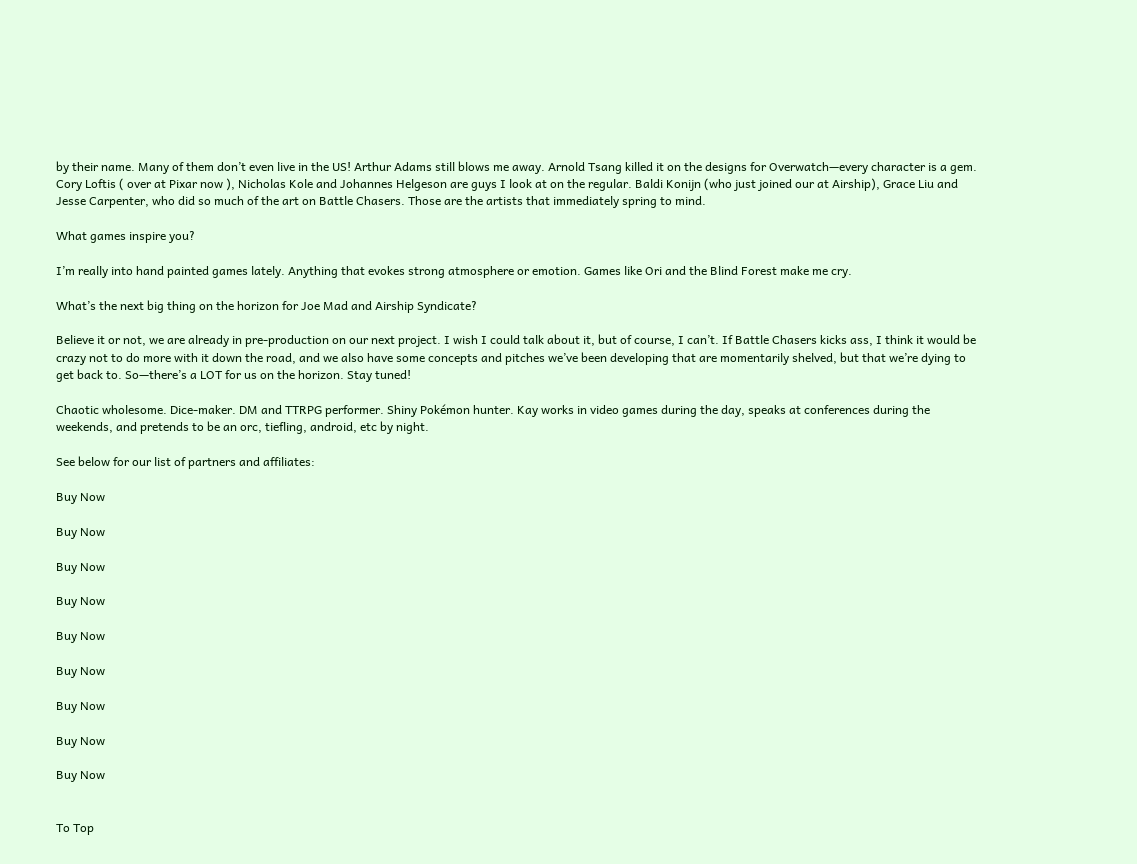by their name. Many of them don’t even live in the US! Arthur Adams still blows me away. Arnold Tsang killed it on the designs for Overwatch—every character is a gem. Cory Loftis ( over at Pixar now ), Nicholas Kole and Johannes Helgeson are guys I look at on the regular. Baldi Konijn (who just joined our at Airship), Grace Liu and Jesse Carpenter, who did so much of the art on Battle Chasers. Those are the artists that immediately spring to mind.

What games inspire you?

I’m really into hand painted games lately. Anything that evokes strong atmosphere or emotion. Games like Ori and the Blind Forest make me cry.

What’s the next big thing on the horizon for Joe Mad and Airship Syndicate?

Believe it or not, we are already in pre-production on our next project. I wish I could talk about it, but of course, I can’t. If Battle Chasers kicks ass, I think it would be crazy not to do more with it down the road, and we also have some concepts and pitches we’ve been developing that are momentarily shelved, but that we’re dying to get back to. So—there’s a LOT for us on the horizon. Stay tuned!

Chaotic wholesome. Dice-maker. DM and TTRPG performer. Shiny Pokémon hunter. Kay works in video games during the day, speaks at conferences during the weekends, and pretends to be an orc, tiefling, android, etc by night.

See below for our list of partners and affiliates:

Buy Now

Buy Now

Buy Now

Buy Now

Buy Now

Buy Now

Buy Now

Buy Now

Buy Now


To Top